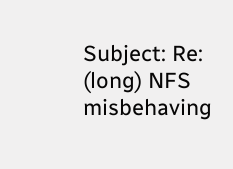Subject: Re: (long) NFS misbehaving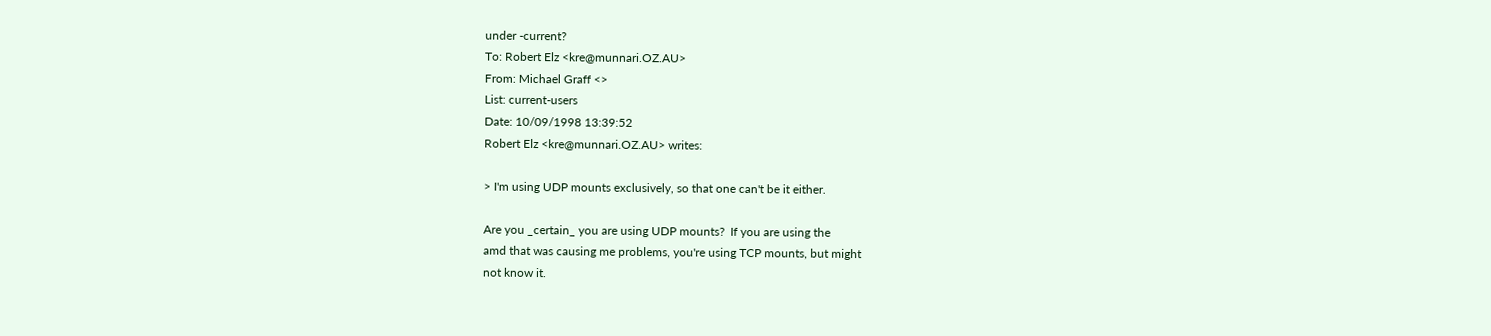under -current?
To: Robert Elz <kre@munnari.OZ.AU>
From: Michael Graff <>
List: current-users
Date: 10/09/1998 13:39:52
Robert Elz <kre@munnari.OZ.AU> writes:

> I'm using UDP mounts exclusively, so that one can't be it either.

Are you _certain_ you are using UDP mounts?  If you are using the
amd that was causing me problems, you're using TCP mounts, but might
not know it.